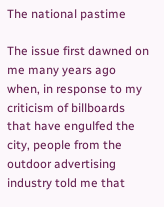The national pastime

The issue first dawned on me many years ago when, in response to my criticism of billboards that have engulfed the city, people from the outdoor advertising industry told me that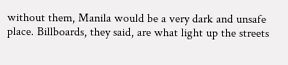without them, Manila would be a very dark and unsafe place. Billboards, they said, are what light up the streets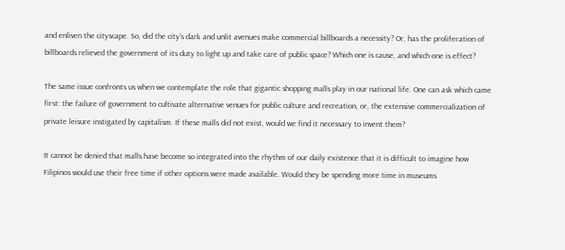and enliven the cityscape. So, did the city’s dark and unlit avenues make commercial billboards a necessity? Or, has the proliferation of billboards relieved the government of its duty to light up and take care of public space? Which one is cause, and which one is effect?

The same issue confronts us when we contemplate the role that gigantic shopping malls play in our national life. One can ask which came first: the failure of government to cultivate alternative venues for public culture and recreation, or, the extensive commercialization of private leisure instigated by capitalism. If these malls did not exist, would we find it necessary to invent them?

It cannot be denied that malls have become so integrated into the rhythm of our daily existence that it is difficult to imagine how Filipinos would use their free time if other options were made available. Would they be spending more time in museums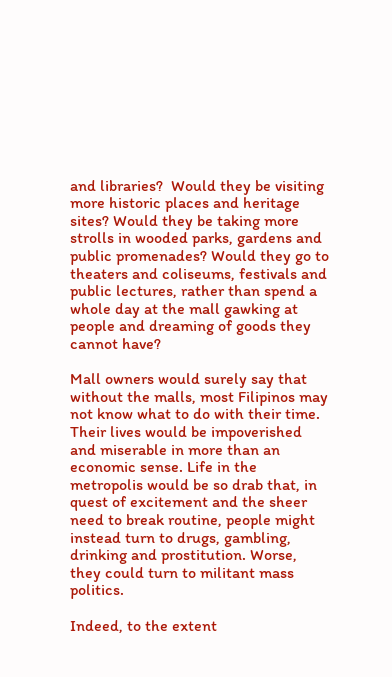and libraries?  Would they be visiting more historic places and heritage sites? Would they be taking more strolls in wooded parks, gardens and public promenades? Would they go to theaters and coliseums, festivals and public lectures, rather than spend a whole day at the mall gawking at people and dreaming of goods they cannot have?

Mall owners would surely say that without the malls, most Filipinos may not know what to do with their time. Their lives would be impoverished and miserable in more than an economic sense. Life in the metropolis would be so drab that, in quest of excitement and the sheer need to break routine, people might instead turn to drugs, gambling, drinking and prostitution. Worse, they could turn to militant mass politics.

Indeed, to the extent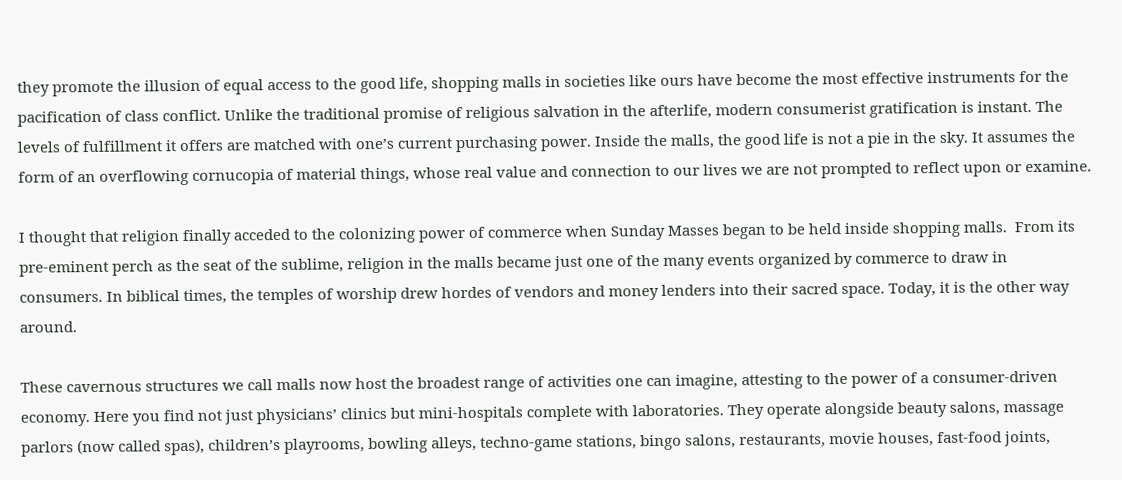they promote the illusion of equal access to the good life, shopping malls in societies like ours have become the most effective instruments for the pacification of class conflict. Unlike the traditional promise of religious salvation in the afterlife, modern consumerist gratification is instant. The levels of fulfillment it offers are matched with one’s current purchasing power. Inside the malls, the good life is not a pie in the sky. It assumes the form of an overflowing cornucopia of material things, whose real value and connection to our lives we are not prompted to reflect upon or examine.

I thought that religion finally acceded to the colonizing power of commerce when Sunday Masses began to be held inside shopping malls.  From its pre-eminent perch as the seat of the sublime, religion in the malls became just one of the many events organized by commerce to draw in consumers. In biblical times, the temples of worship drew hordes of vendors and money lenders into their sacred space. Today, it is the other way around.

These cavernous structures we call malls now host the broadest range of activities one can imagine, attesting to the power of a consumer-driven economy. Here you find not just physicians’ clinics but mini-hospitals complete with laboratories. They operate alongside beauty salons, massage parlors (now called spas), children’s playrooms, bowling alleys, techno-game stations, bingo salons, restaurants, movie houses, fast-food joints,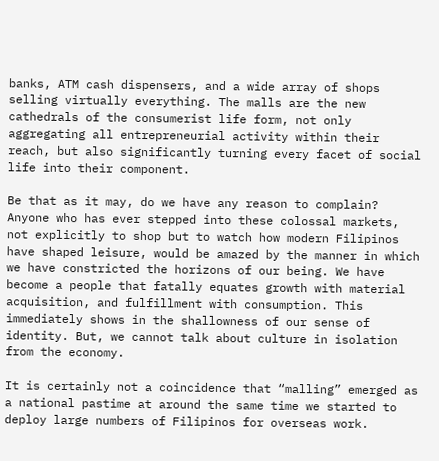banks, ATM cash dispensers, and a wide array of shops selling virtually everything. The malls are the new cathedrals of the consumerist life form, not only aggregating all entrepreneurial activity within their reach, but also significantly turning every facet of social life into their component.

Be that as it may, do we have any reason to complain? Anyone who has ever stepped into these colossal markets, not explicitly to shop but to watch how modern Filipinos have shaped leisure, would be amazed by the manner in which we have constricted the horizons of our being. We have become a people that fatally equates growth with material acquisition, and fulfillment with consumption. This immediately shows in the shallowness of our sense of identity. But, we cannot talk about culture in isolation from the economy.

It is certainly not a coincidence that “malling” emerged as a national pastime at around the same time we started to deploy large numbers of Filipinos for overseas work.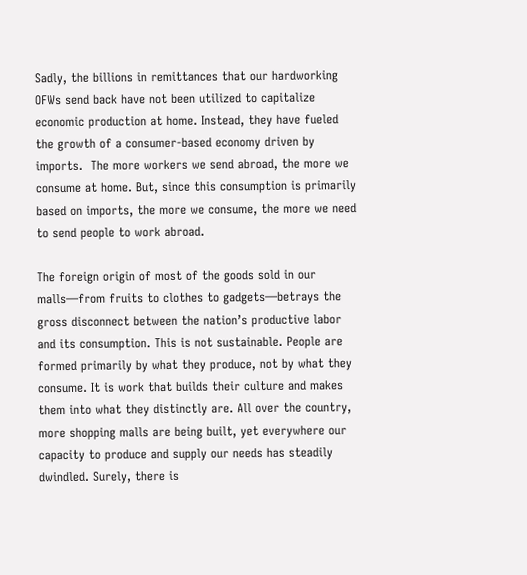Sadly, the billions in remittances that our hardworking OFWs send back have not been utilized to capitalize economic production at home. Instead, they have fueled the growth of a consumer-based economy driven by imports.  The more workers we send abroad, the more we consume at home. But, since this consumption is primarily based on imports, the more we consume, the more we need to send people to work abroad.

The foreign origin of most of the goods sold in our malls—from fruits to clothes to gadgets—betrays the gross disconnect between the nation’s productive labor and its consumption. This is not sustainable. People are formed primarily by what they produce, not by what they consume. It is work that builds their culture and makes them into what they distinctly are. All over the country, more shopping malls are being built, yet everywhere our capacity to produce and supply our needs has steadily dwindled. Surely, there is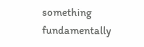something fundamentally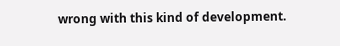wrong with this kind of development.